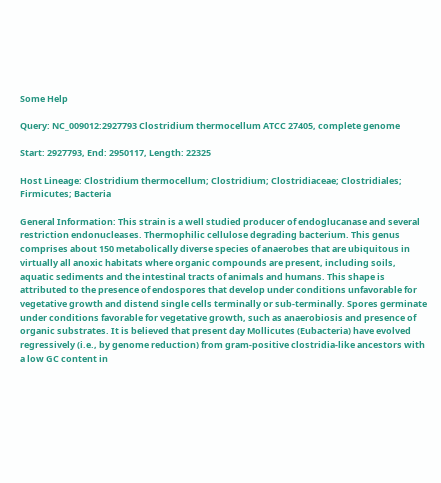Some Help

Query: NC_009012:2927793 Clostridium thermocellum ATCC 27405, complete genome

Start: 2927793, End: 2950117, Length: 22325

Host Lineage: Clostridium thermocellum; Clostridium; Clostridiaceae; Clostridiales; Firmicutes; Bacteria

General Information: This strain is a well studied producer of endoglucanase and several restriction endonucleases. Thermophilic cellulose degrading bacterium. This genus comprises about 150 metabolically diverse species of anaerobes that are ubiquitous in virtually all anoxic habitats where organic compounds are present, including soils, aquatic sediments and the intestinal tracts of animals and humans. This shape is attributed to the presence of endospores that develop under conditions unfavorable for vegetative growth and distend single cells terminally or sub-terminally. Spores germinate under conditions favorable for vegetative growth, such as anaerobiosis and presence of organic substrates. It is believed that present day Mollicutes (Eubacteria) have evolved regressively (i.e., by genome reduction) from gram-positive clostridia-like ancestors with a low GC content in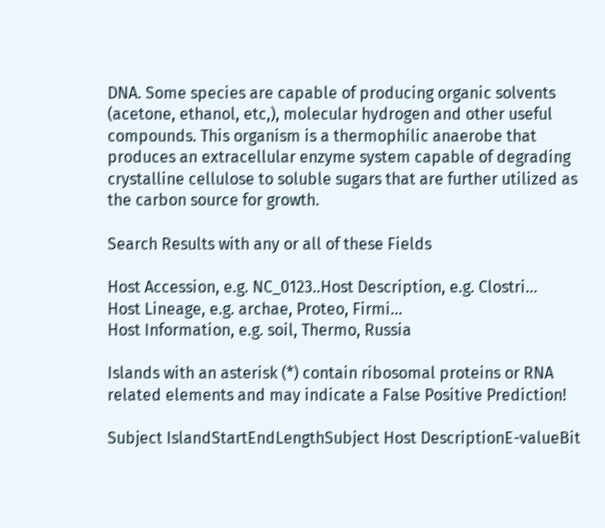DNA. Some species are capable of producing organic solvents (acetone, ethanol, etc,), molecular hydrogen and other useful compounds. This organism is a thermophilic anaerobe that produces an extracellular enzyme system capable of degrading crystalline cellulose to soluble sugars that are further utilized as the carbon source for growth.

Search Results with any or all of these Fields

Host Accession, e.g. NC_0123..Host Description, e.g. Clostri...
Host Lineage, e.g. archae, Proteo, Firmi...
Host Information, e.g. soil, Thermo, Russia

Islands with an asterisk (*) contain ribosomal proteins or RNA related elements and may indicate a False Positive Prediction!

Subject IslandStartEndLengthSubject Host DescriptionE-valueBit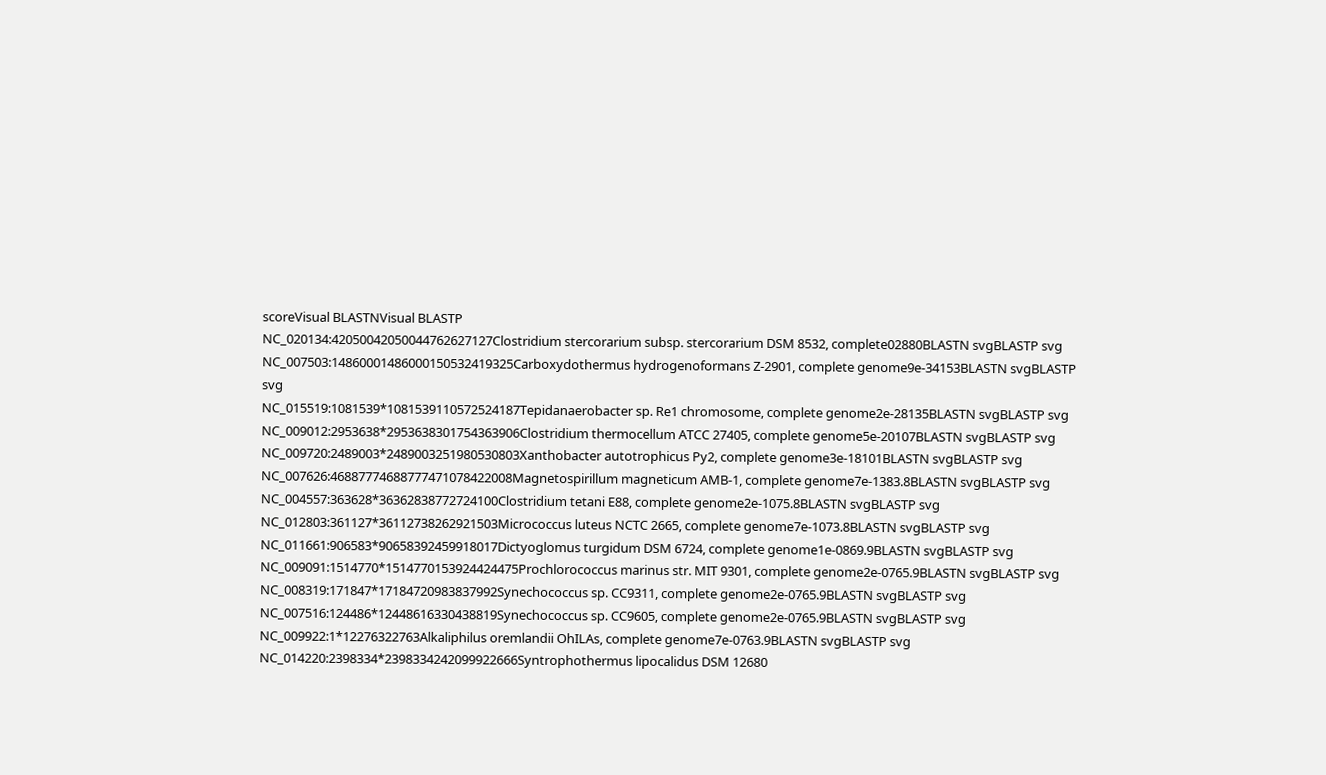scoreVisual BLASTNVisual BLASTP
NC_020134:42050042050044762627127Clostridium stercorarium subsp. stercorarium DSM 8532, complete02880BLASTN svgBLASTP svg
NC_007503:14860001486000150532419325Carboxydothermus hydrogenoformans Z-2901, complete genome9e-34153BLASTN svgBLASTP svg
NC_015519:1081539*1081539110572524187Tepidanaerobacter sp. Re1 chromosome, complete genome2e-28135BLASTN svgBLASTP svg
NC_009012:2953638*2953638301754363906Clostridium thermocellum ATCC 27405, complete genome5e-20107BLASTN svgBLASTP svg
NC_009720:2489003*2489003251980530803Xanthobacter autotrophicus Py2, complete genome3e-18101BLASTN svgBLASTP svg
NC_007626:46887774688777471078422008Magnetospirillum magneticum AMB-1, complete genome7e-1383.8BLASTN svgBLASTP svg
NC_004557:363628*36362838772724100Clostridium tetani E88, complete genome2e-1075.8BLASTN svgBLASTP svg
NC_012803:361127*36112738262921503Micrococcus luteus NCTC 2665, complete genome7e-1073.8BLASTN svgBLASTP svg
NC_011661:906583*90658392459918017Dictyoglomus turgidum DSM 6724, complete genome1e-0869.9BLASTN svgBLASTP svg
NC_009091:1514770*1514770153924424475Prochlorococcus marinus str. MIT 9301, complete genome2e-0765.9BLASTN svgBLASTP svg
NC_008319:171847*17184720983837992Synechococcus sp. CC9311, complete genome2e-0765.9BLASTN svgBLASTP svg
NC_007516:124486*12448616330438819Synechococcus sp. CC9605, complete genome2e-0765.9BLASTN svgBLASTP svg
NC_009922:1*12276322763Alkaliphilus oremlandii OhILAs, complete genome7e-0763.9BLASTN svgBLASTP svg
NC_014220:2398334*2398334242099922666Syntrophothermus lipocalidus DSM 12680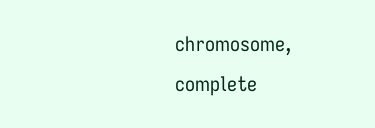chromosome, complete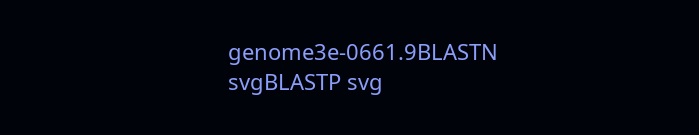genome3e-0661.9BLASTN svgBLASTP svg